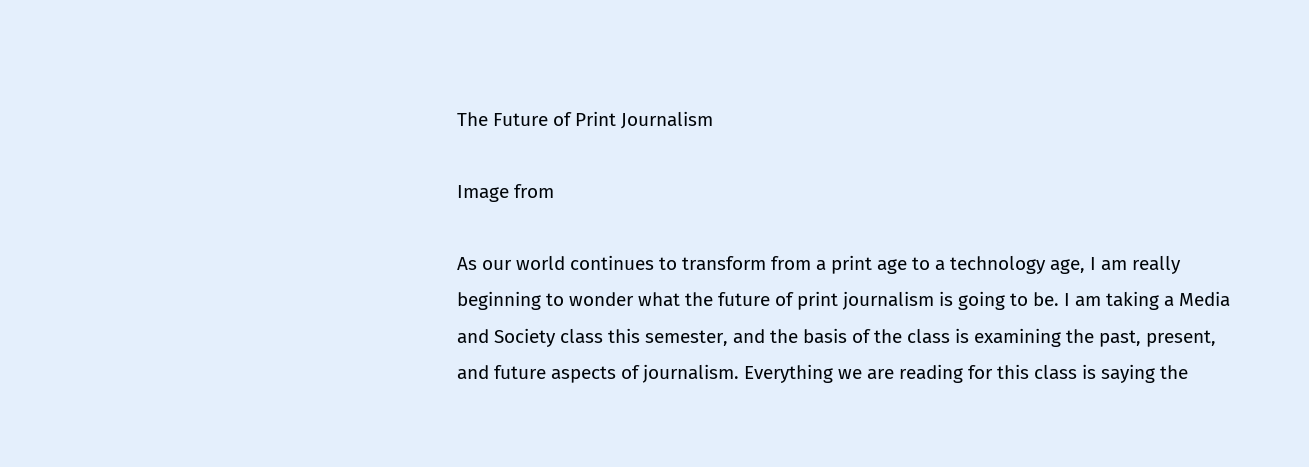The Future of Print Journalism

Image from

As our world continues to transform from a print age to a technology age, I am really beginning to wonder what the future of print journalism is going to be. I am taking a Media and Society class this semester, and the basis of the class is examining the past, present, and future aspects of journalism. Everything we are reading for this class is saying the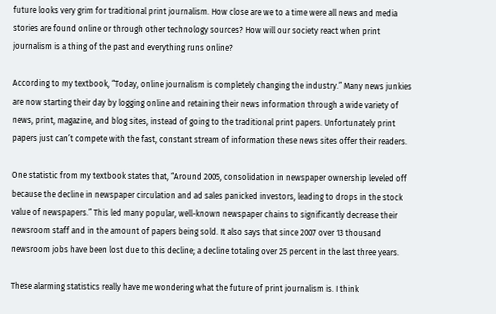future looks very grim for traditional print journalism. How close are we to a time were all news and media stories are found online or through other technology sources? How will our society react when print journalism is a thing of the past and everything runs online?

According to my textbook, “Today, online journalism is completely changing the industry.” Many news junkies are now starting their day by logging online and retaining their news information through a wide variety of news, print, magazine, and blog sites, instead of going to the traditional print papers. Unfortunately print papers just can’t compete with the fast, constant stream of information these news sites offer their readers.

One statistic from my textbook states that, “Around 2005, consolidation in newspaper ownership leveled off because the decline in newspaper circulation and ad sales panicked investors, leading to drops in the stock value of newspapers.” This led many popular, well-known newspaper chains to significantly decrease their newsroom staff and in the amount of papers being sold. It also says that since 2007 over 13 thousand newsroom jobs have been lost due to this decline; a decline totaling over 25 percent in the last three years.

These alarming statistics really have me wondering what the future of print journalism is. I think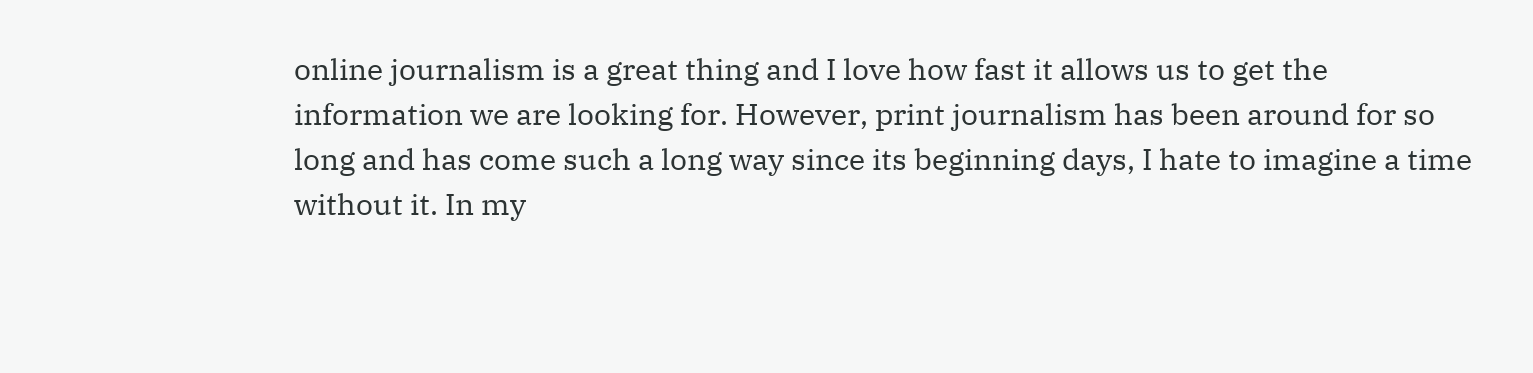online journalism is a great thing and I love how fast it allows us to get the information we are looking for. However, print journalism has been around for so long and has come such a long way since its beginning days, I hate to imagine a time without it. In my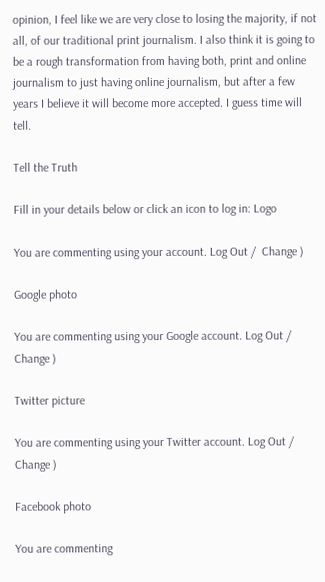opinion, I feel like we are very close to losing the majority, if not all, of our traditional print journalism. I also think it is going to be a rough transformation from having both, print and online journalism to just having online journalism, but after a few years I believe it will become more accepted. I guess time will tell.

Tell the Truth

Fill in your details below or click an icon to log in: Logo

You are commenting using your account. Log Out /  Change )

Google photo

You are commenting using your Google account. Log Out /  Change )

Twitter picture

You are commenting using your Twitter account. Log Out /  Change )

Facebook photo

You are commenting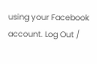using your Facebook account. Log Out /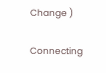Change )

Connecting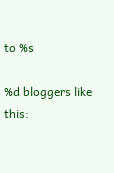to %s

%d bloggers like this: